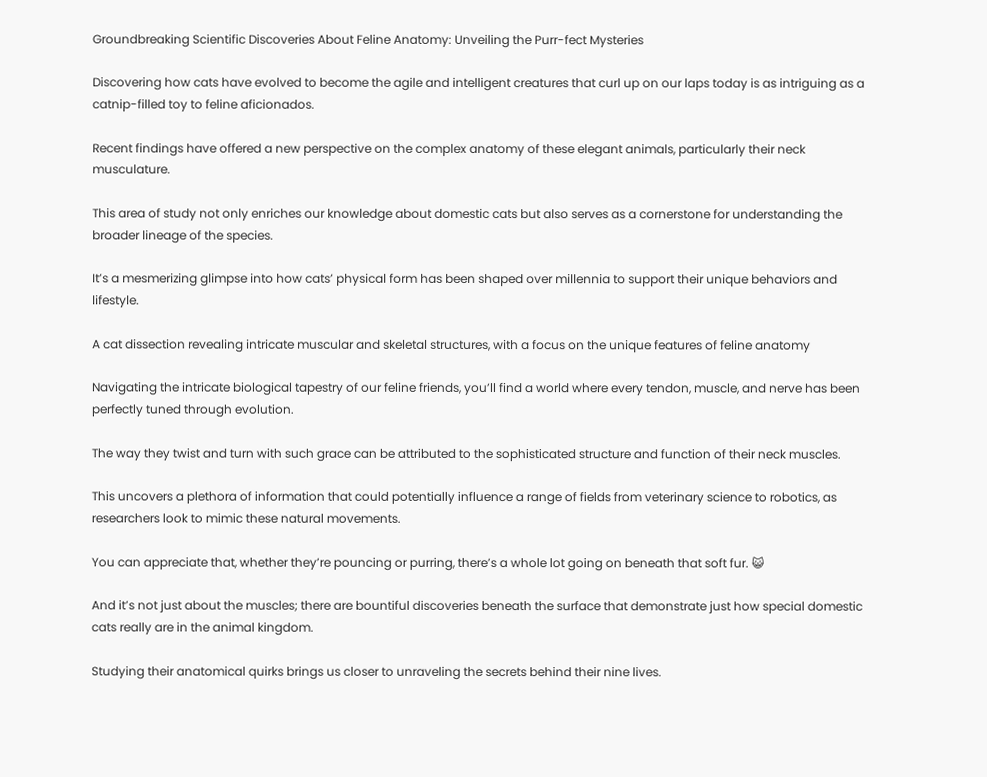Groundbreaking Scientific Discoveries About Feline Anatomy: Unveiling the Purr-fect Mysteries

Discovering how cats have evolved to become the agile and intelligent creatures that curl up on our laps today is as intriguing as a catnip-filled toy to feline aficionados.

Recent findings have offered a new perspective on the complex anatomy of these elegant animals, particularly their neck musculature.

This area of study not only enriches our knowledge about domestic cats but also serves as a cornerstone for understanding the broader lineage of the species.

It’s a mesmerizing glimpse into how cats’ physical form has been shaped over millennia to support their unique behaviors and lifestyle.

A cat dissection revealing intricate muscular and skeletal structures, with a focus on the unique features of feline anatomy

Navigating the intricate biological tapestry of our feline friends, you’ll find a world where every tendon, muscle, and nerve has been perfectly tuned through evolution.

The way they twist and turn with such grace can be attributed to the sophisticated structure and function of their neck muscles.

This uncovers a plethora of information that could potentially influence a range of fields from veterinary science to robotics, as researchers look to mimic these natural movements.

You can appreciate that, whether they’re pouncing or purring, there’s a whole lot going on beneath that soft fur. 😺

And it’s not just about the muscles; there are bountiful discoveries beneath the surface that demonstrate just how special domestic cats really are in the animal kingdom.

Studying their anatomical quirks brings us closer to unraveling the secrets behind their nine lives.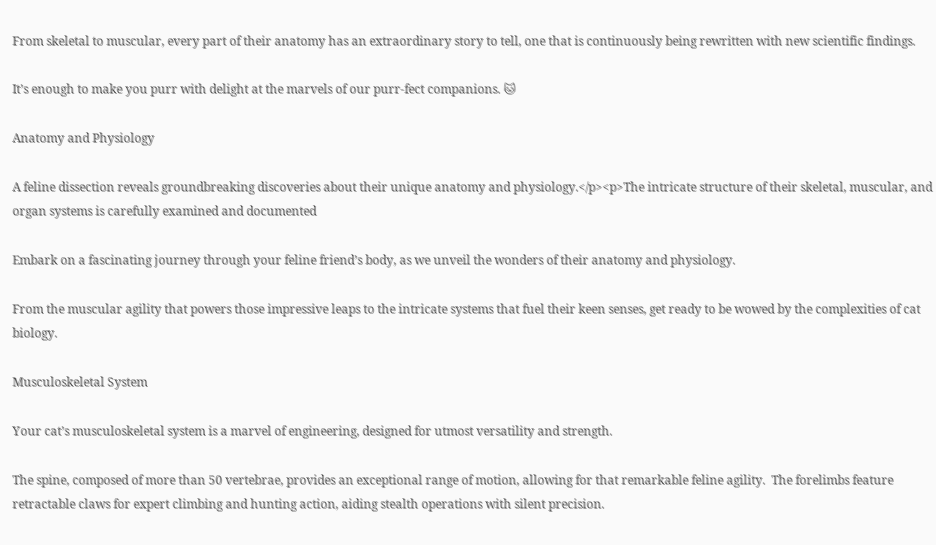From skeletal to muscular, every part of their anatomy has an extraordinary story to tell, one that is continuously being rewritten with new scientific findings.

It’s enough to make you purr with delight at the marvels of our purr-fect companions. 🐱

Anatomy and Physiology

A feline dissection reveals groundbreaking discoveries about their unique anatomy and physiology.</p><p>The intricate structure of their skeletal, muscular, and organ systems is carefully examined and documented

Embark on a fascinating journey through your feline friend’s body, as we unveil the wonders of their anatomy and physiology.

From the muscular agility that powers those impressive leaps to the intricate systems that fuel their keen senses, get ready to be wowed by the complexities of cat biology.

Musculoskeletal System

Your cat’s musculoskeletal system is a marvel of engineering, designed for utmost versatility and strength.

The spine, composed of more than 50 vertebrae, provides an exceptional range of motion, allowing for that remarkable feline agility.  The forelimbs feature retractable claws for expert climbing and hunting action, aiding stealth operations with silent precision.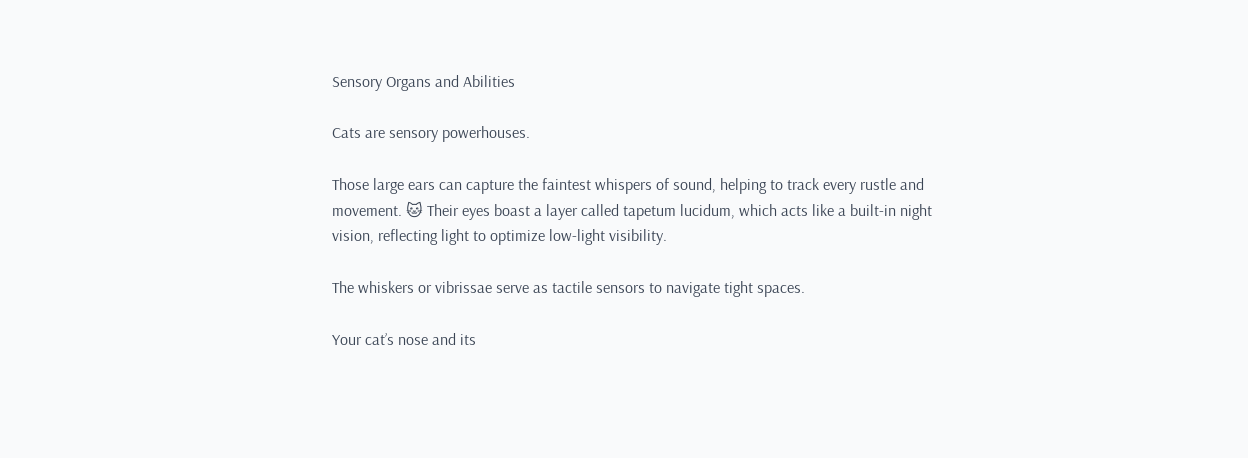Sensory Organs and Abilities

Cats are sensory powerhouses.

Those large ears can capture the faintest whispers of sound, helping to track every rustle and movement. 🐱 Their eyes boast a layer called tapetum lucidum, which acts like a built-in night vision, reflecting light to optimize low-light visibility.

The whiskers or vibrissae serve as tactile sensors to navigate tight spaces.

Your cat’s nose and its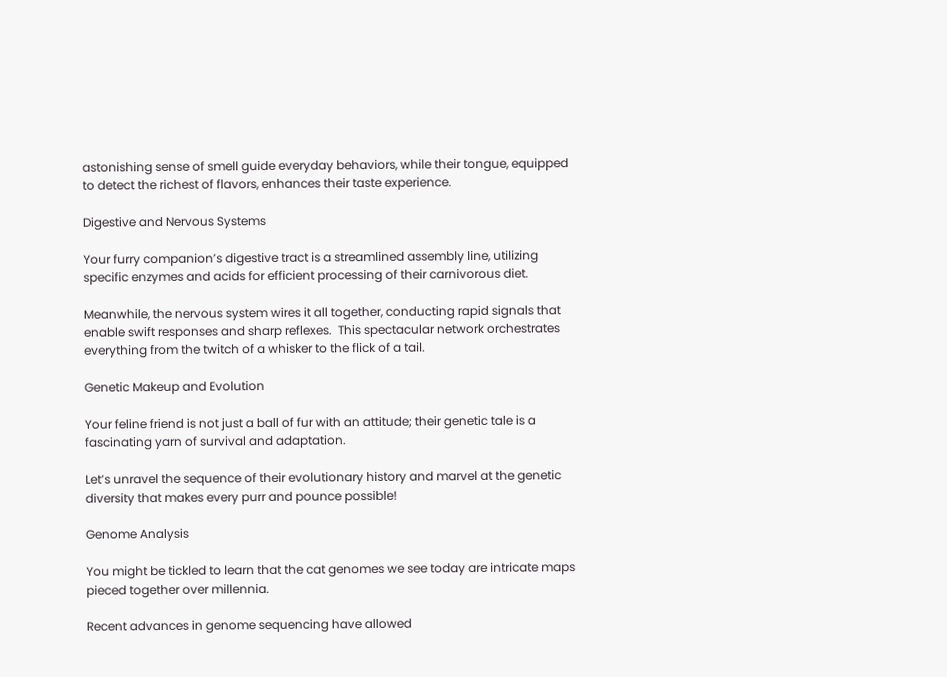astonishing sense of smell guide everyday behaviors, while their tongue, equipped to detect the richest of flavors, enhances their taste experience.

Digestive and Nervous Systems

Your furry companion’s digestive tract is a streamlined assembly line, utilizing specific enzymes and acids for efficient processing of their carnivorous diet.

Meanwhile, the nervous system wires it all together, conducting rapid signals that enable swift responses and sharp reflexes.  This spectacular network orchestrates everything from the twitch of a whisker to the flick of a tail.

Genetic Makeup and Evolution

Your feline friend is not just a ball of fur with an attitude; their genetic tale is a fascinating yarn of survival and adaptation.

Let’s unravel the sequence of their evolutionary history and marvel at the genetic diversity that makes every purr and pounce possible!

Genome Analysis

You might be tickled to learn that the cat genomes we see today are intricate maps pieced together over millennia.

Recent advances in genome sequencing have allowed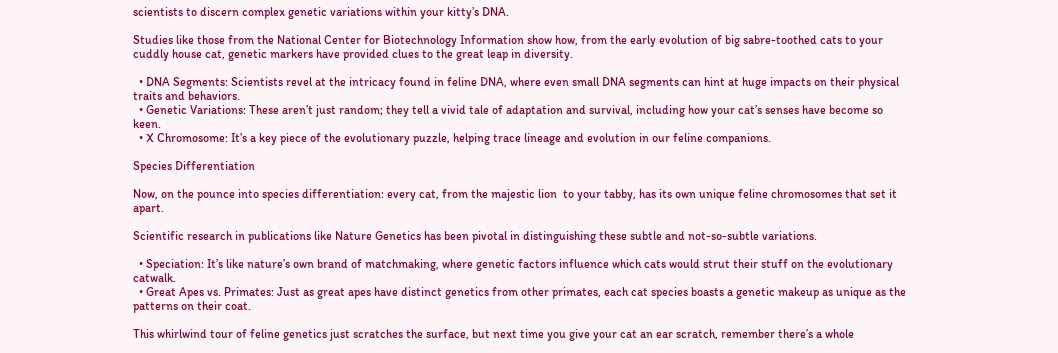scientists to discern complex genetic variations within your kitty’s DNA.

Studies like those from the National Center for Biotechnology Information show how, from the early evolution of big sabre-toothed cats to your cuddly house cat, genetic markers have provided clues to the great leap in diversity.

  • DNA Segments: Scientists revel at the intricacy found in feline DNA, where even small DNA segments can hint at huge impacts on their physical traits and behaviors.
  • Genetic Variations: These aren’t just random; they tell a vivid tale of adaptation and survival, including how your cat’s senses have become so keen.
  • X Chromosome: It’s a key piece of the evolutionary puzzle, helping trace lineage and evolution in our feline companions.

Species Differentiation

Now, on the pounce into species differentiation: every cat, from the majestic lion  to your tabby, has its own unique feline chromosomes that set it apart.

Scientific research in publications like Nature Genetics has been pivotal in distinguishing these subtle and not-so-subtle variations.

  • Speciation: It’s like nature’s own brand of matchmaking, where genetic factors influence which cats would strut their stuff on the evolutionary catwalk.
  • Great Apes vs. Primates: Just as great apes have distinct genetics from other primates, each cat species boasts a genetic makeup as unique as the patterns on their coat.

This whirlwind tour of feline genetics just scratches the surface, but next time you give your cat an ear scratch, remember there’s a whole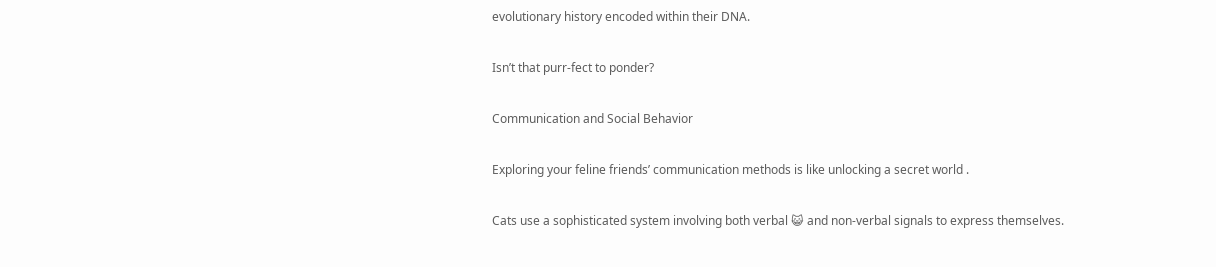evolutionary history encoded within their DNA.

Isn’t that purr-fect to ponder?

Communication and Social Behavior

Exploring your feline friends’ communication methods is like unlocking a secret world .

Cats use a sophisticated system involving both verbal 😺 and non-verbal signals to express themselves.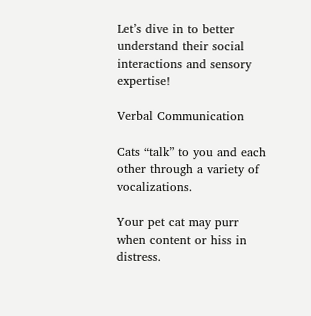Let’s dive in to better understand their social interactions and sensory expertise!

Verbal Communication

Cats “talk” to you and each other through a variety of vocalizations.

Your pet cat may purr when content or hiss in distress.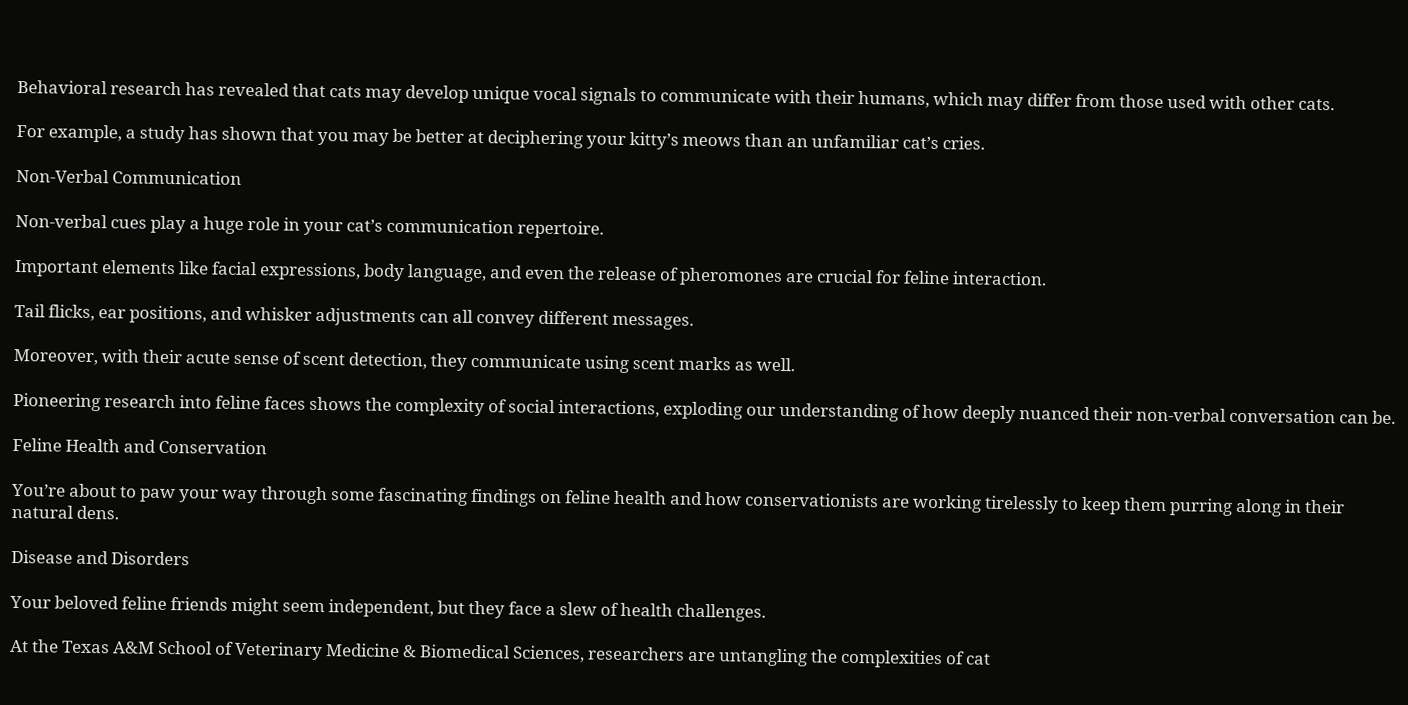Behavioral research has revealed that cats may develop unique vocal signals to communicate with their humans, which may differ from those used with other cats.

For example, a study has shown that you may be better at deciphering your kitty’s meows than an unfamiliar cat’s cries.

Non-Verbal Communication

Non-verbal cues play a huge role in your cat’s communication repertoire.

Important elements like facial expressions, body language, and even the release of pheromones are crucial for feline interaction.

Tail flicks, ear positions, and whisker adjustments can all convey different messages.

Moreover, with their acute sense of scent detection, they communicate using scent marks as well.

Pioneering research into feline faces shows the complexity of social interactions, exploding our understanding of how deeply nuanced their non-verbal conversation can be.

Feline Health and Conservation

You’re about to paw your way through some fascinating findings on feline health and how conservationists are working tirelessly to keep them purring along in their natural dens.

Disease and Disorders

Your beloved feline friends might seem independent, but they face a slew of health challenges.

At the Texas A&M School of Veterinary Medicine & Biomedical Sciences, researchers are untangling the complexities of cat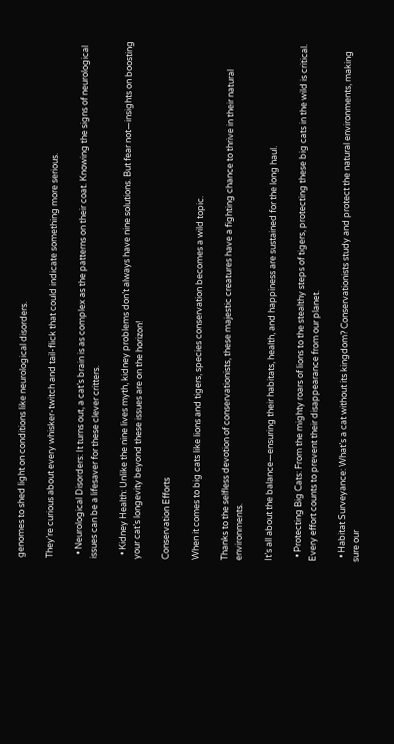genomes to shed light on conditions like neurological disorders.

They’re curious about every whisker-twitch and tail-flick that could indicate something more serious.

  • Neurological Disorders: It turns out, a cat’s brain is as complex as the patterns on their coat. Knowing the signs of neurological issues can be a lifesaver for these clever critters.

  • Kidney Health: Unlike the nine lives myth, kidney problems don’t always have nine solutions. But fear not—insights on boosting your cat’s longevity beyond these issues are on the horizon!

Conservation Efforts

When it comes to big cats like lions and tigers, species conservation becomes a wild topic.

Thanks to the selfless devotion of conservationists, these majestic creatures have a fighting chance to thrive in their natural environments.

It’s all about the balance—ensuring their habitats, health, and happiness are sustained for the long haul.

  • Protecting Big Cats: From the mighty roars of lions to the stealthy steps of tigers, protecting these big cats in the wild is critical. Every effort counts to prevent their disappearance from our planet.

  • Habitat Surveyance: What’s a cat without its kingdom? Conservationists study and protect the natural environments, making sure our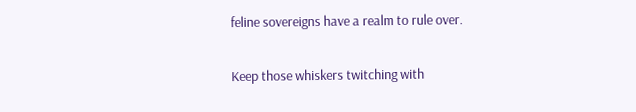feline sovereigns have a realm to rule over.

Keep those whiskers twitching with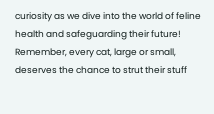curiosity as we dive into the world of feline health and safeguarding their future! Remember, every cat, large or small, deserves the chance to strut their stuff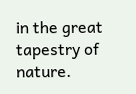in the great tapestry of nature.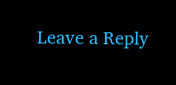Leave a Reply